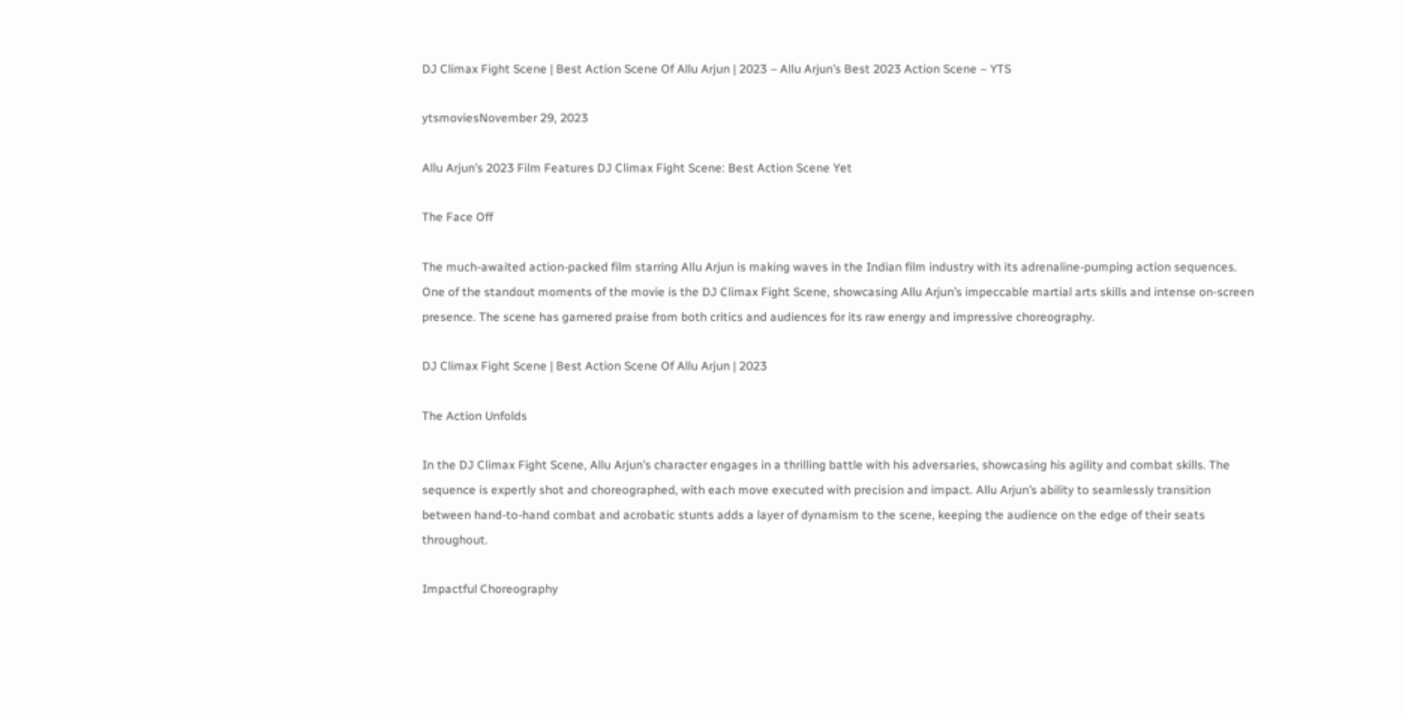DJ Climax Fight Scene | Best Action Scene Of Allu Arjun | 2023 – Allu Arjun’s Best 2023 Action Scene – YTS

ytsmoviesNovember 29, 2023

Allu Arjun’s 2023 Film Features DJ Climax Fight Scene: Best Action Scene Yet

The Face Off

The much-awaited action-packed film starring Allu Arjun is making waves in the Indian film industry with its adrenaline-pumping action sequences. One of the standout moments of the movie is the DJ Climax Fight Scene, showcasing Allu Arjun’s impeccable martial arts skills and intense on-screen presence. The scene has garnered praise from both critics and audiences for its raw energy and impressive choreography.

DJ Climax Fight Scene | Best Action Scene Of Allu Arjun | 2023

The Action Unfolds

In the DJ Climax Fight Scene, Allu Arjun’s character engages in a thrilling battle with his adversaries, showcasing his agility and combat skills. The sequence is expertly shot and choreographed, with each move executed with precision and impact. Allu Arjun’s ability to seamlessly transition between hand-to-hand combat and acrobatic stunts adds a layer of dynamism to the scene, keeping the audience on the edge of their seats throughout.

Impactful Choreography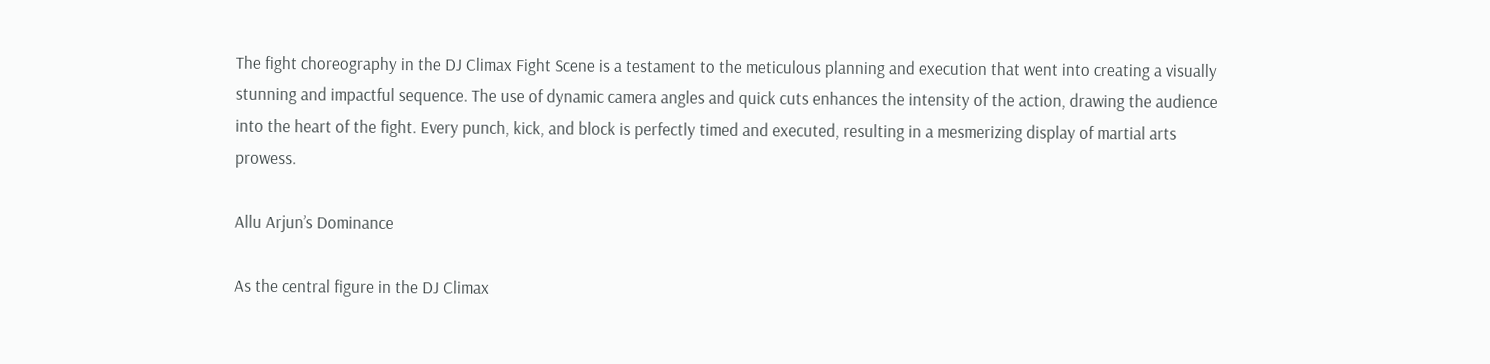The fight choreography in the DJ Climax Fight Scene is a testament to the meticulous planning and execution that went into creating a visually stunning and impactful sequence. The use of dynamic camera angles and quick cuts enhances the intensity of the action, drawing the audience into the heart of the fight. Every punch, kick, and block is perfectly timed and executed, resulting in a mesmerizing display of martial arts prowess.

Allu Arjun’s Dominance

As the central figure in the DJ Climax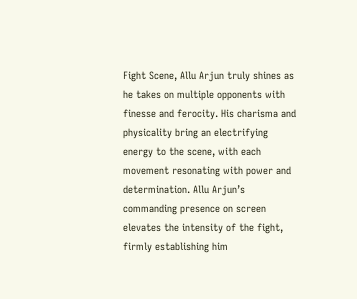Fight Scene, Allu Arjun truly shines as he takes on multiple opponents with finesse and ferocity. His charisma and physicality bring an electrifying energy to the scene, with each movement resonating with power and determination. Allu Arjun’s commanding presence on screen elevates the intensity of the fight, firmly establishing him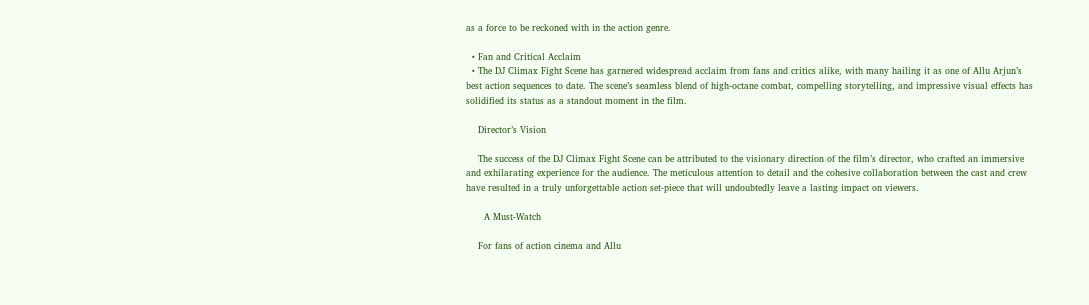as a force to be reckoned with in the action genre.

  • Fan and Critical Acclaim
  • The DJ Climax Fight Scene has garnered widespread acclaim from fans and critics alike, with many hailing it as one of Allu Arjun’s best action sequences to date. The scene’s seamless blend of high-octane combat, compelling storytelling, and impressive visual effects has solidified its status as a standout moment in the film.

    Director’s Vision

    The success of the DJ Climax Fight Scene can be attributed to the visionary direction of the film’s director, who crafted an immersive and exhilarating experience for the audience. The meticulous attention to detail and the cohesive collaboration between the cast and crew have resulted in a truly unforgettable action set-piece that will undoubtedly leave a lasting impact on viewers.

      A Must-Watch

    For fans of action cinema and Allu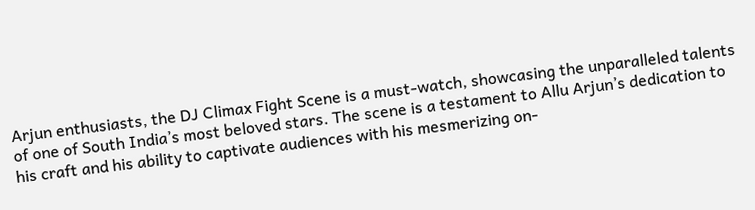Arjun enthusiasts, the DJ Climax Fight Scene is a must-watch, showcasing the unparalleled talents of one of South India’s most beloved stars. The scene is a testament to Allu Arjun’s dedication to his craft and his ability to captivate audiences with his mesmerizing on-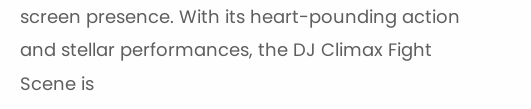screen presence. With its heart-pounding action and stellar performances, the DJ Climax Fight Scene is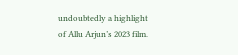undoubtedly a highlight of Allu Arjun’s 2023 film.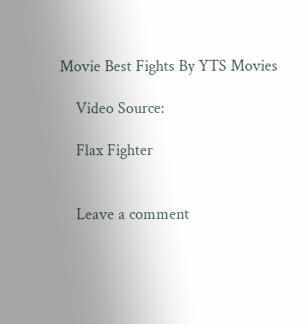Movie Best Fights By YTS Movies

    Video Source:

    Flax Fighter


    Leave a comment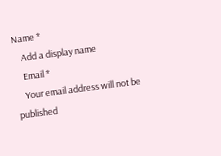Name *
    Add a display name
    Email *
    Your email address will not be published